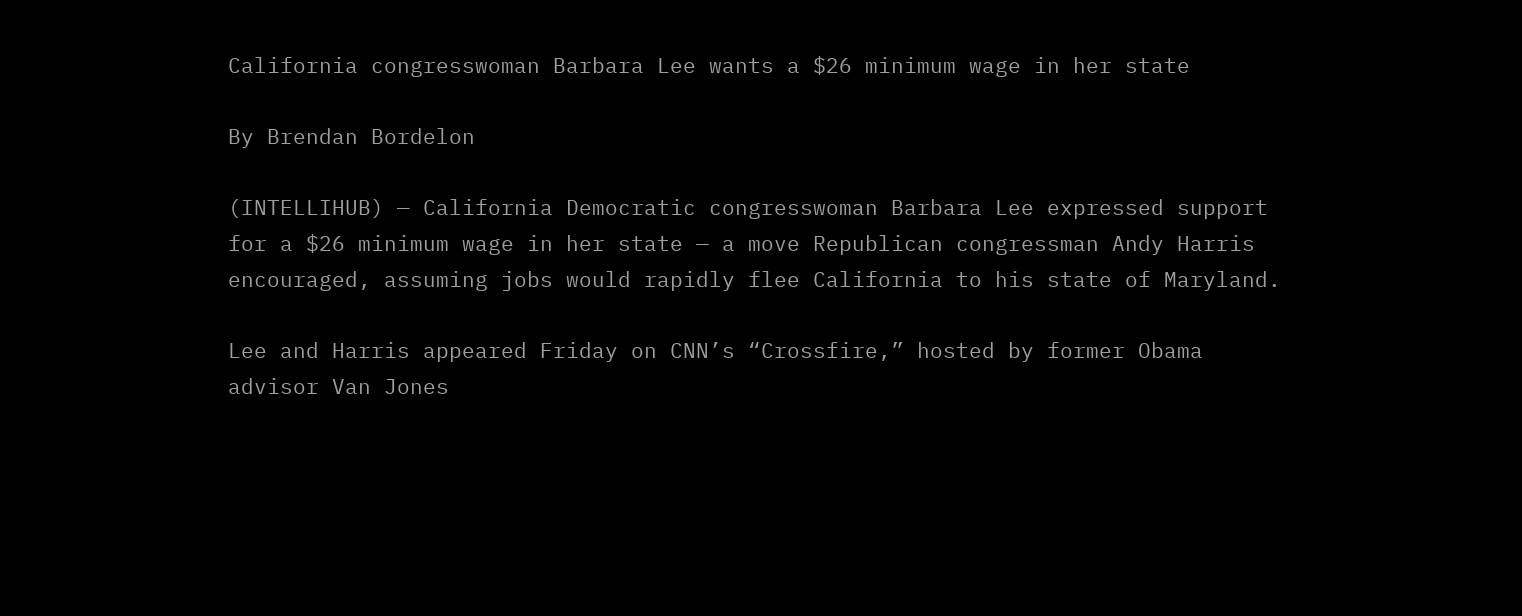California congresswoman Barbara Lee wants a $26 minimum wage in her state

By Brendan Bordelon

(INTELLIHUB) — California Democratic congresswoman Barbara Lee expressed support for a $26 minimum wage in her state — a move Republican congressman Andy Harris encouraged, assuming jobs would rapidly flee California to his state of Maryland.

Lee and Harris appeared Friday on CNN’s “Crossfire,” hosted by former Obama advisor Van Jones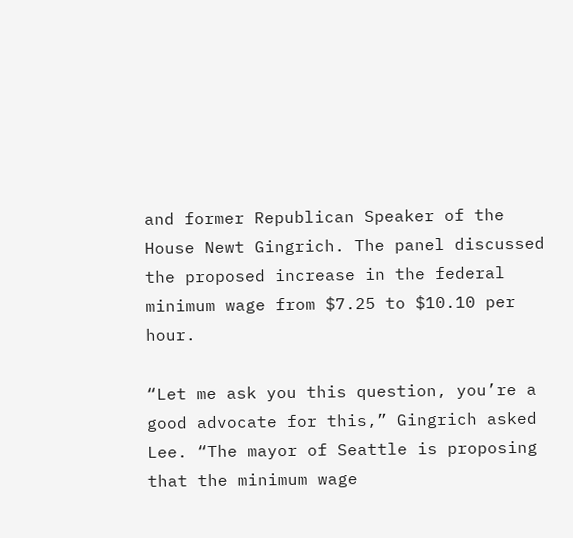and former Republican Speaker of the House Newt Gingrich. The panel discussed the proposed increase in the federal minimum wage from $7.25 to $10.10 per hour.

“Let me ask you this question, you’re a good advocate for this,” Gingrich asked Lee. “The mayor of Seattle is proposing that the minimum wage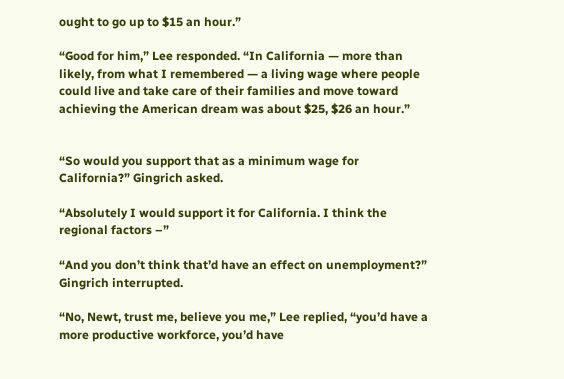ought to go up to $15 an hour.”

“Good for him,” Lee responded. “In California — more than likely, from what I remembered — a living wage where people could live and take care of their families and move toward achieving the American dream was about $25, $26 an hour.”


“So would you support that as a minimum wage for California?” Gingrich asked.

“Absolutely I would support it for California. I think the regional factors –”

“And you don’t think that’d have an effect on unemployment?” Gingrich interrupted.

“No, Newt, trust me, believe you me,” Lee replied, “you’d have a more productive workforce, you’d have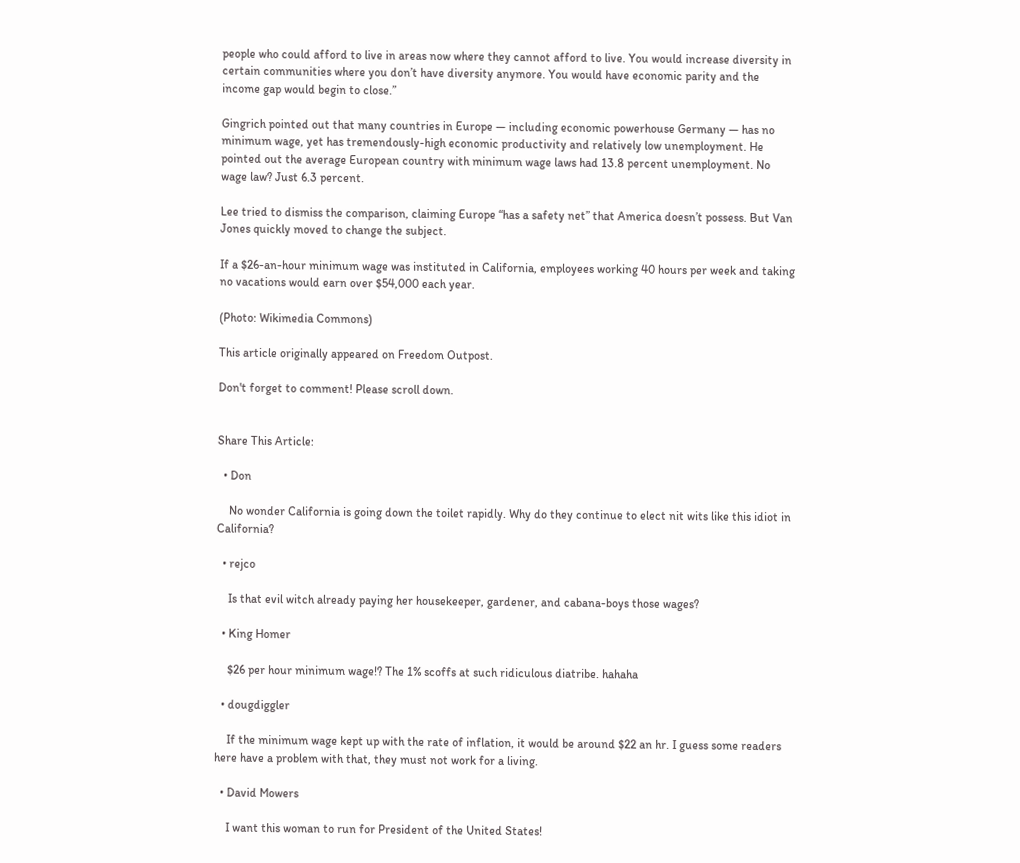people who could afford to live in areas now where they cannot afford to live. You would increase diversity in certain communities where you don’t have diversity anymore. You would have economic parity and the income gap would begin to close.”

Gingrich pointed out that many countries in Europe — including economic powerhouse Germany — has no minimum wage, yet has tremendously-high economic productivity and relatively low unemployment. He pointed out the average European country with minimum wage laws had 13.8 percent unemployment. No wage law? Just 6.3 percent.

Lee tried to dismiss the comparison, claiming Europe “has a safety net” that America doesn’t possess. But Van Jones quickly moved to change the subject.

If a $26-an-hour minimum wage was instituted in California, employees working 40 hours per week and taking no vacations would earn over $54,000 each year.

(Photo: Wikimedia Commons)

This article originally appeared on Freedom Outpost.

Don't forget to comment! Please scroll down.


Share This Article:

  • Don

    No wonder California is going down the toilet rapidly. Why do they continue to elect nit wits like this idiot in California?

  • rejco

    Is that evil witch already paying her housekeeper, gardener, and cabana-boys those wages?

  • King Homer

    $26 per hour minimum wage!? The 1% scoffs at such ridiculous diatribe. hahaha

  • dougdiggler

    If the minimum wage kept up with the rate of inflation, it would be around $22 an hr. I guess some readers here have a problem with that, they must not work for a living.

  • David Mowers

    I want this woman to run for President of the United States!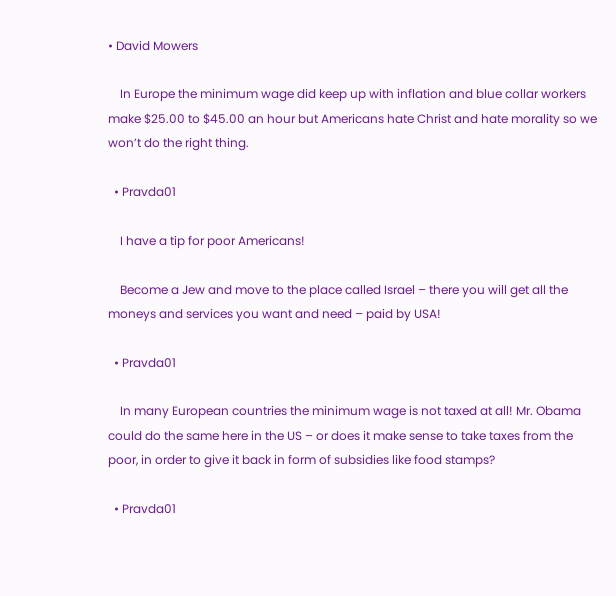• David Mowers

    In Europe the minimum wage did keep up with inflation and blue collar workers make $25.00 to $45.00 an hour but Americans hate Christ and hate morality so we won’t do the right thing.

  • Pravda01

    I have a tip for poor Americans!

    Become a Jew and move to the place called Israel – there you will get all the moneys and services you want and need – paid by USA!

  • Pravda01

    In many European countries the minimum wage is not taxed at all! Mr. Obama could do the same here in the US – or does it make sense to take taxes from the poor, in order to give it back in form of subsidies like food stamps?

  • Pravda01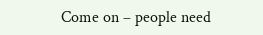Come on – people need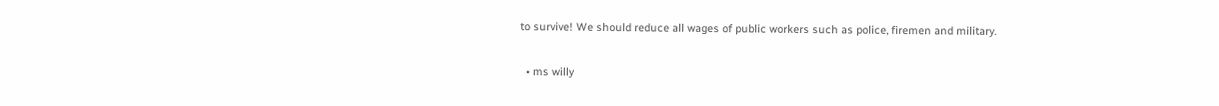to survive! We should reduce all wages of public workers such as police, firemen and military.

  • ms willy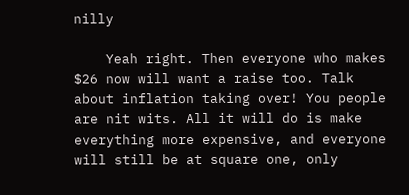nilly

    Yeah right. Then everyone who makes $26 now will want a raise too. Talk about inflation taking over! You people are nit wits. All it will do is make everything more expensive, and everyone will still be at square one, only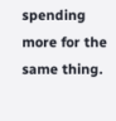spending more for the same thing.